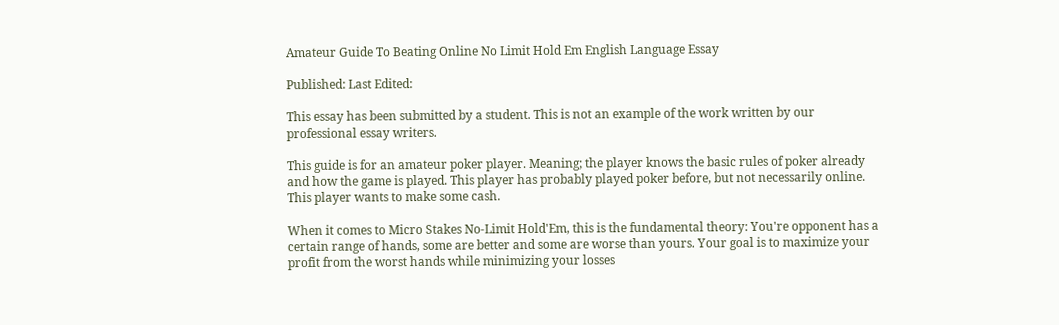Amateur Guide To Beating Online No Limit Hold Em English Language Essay

Published: Last Edited:

This essay has been submitted by a student. This is not an example of the work written by our professional essay writers.

This guide is for an amateur poker player. Meaning; the player knows the basic rules of poker already and how the game is played. This player has probably played poker before, but not necessarily online. This player wants to make some cash.

When it comes to Micro Stakes No-Limit Hold'Em, this is the fundamental theory: You're opponent has a certain range of hands, some are better and some are worse than yours. Your goal is to maximize your profit from the worst hands while minimizing your losses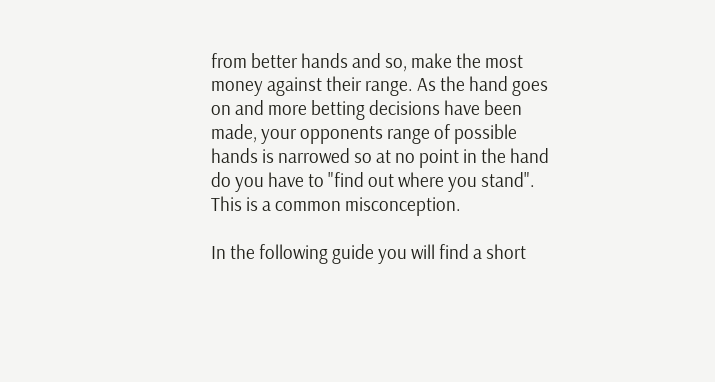from better hands and so, make the most money against their range. As the hand goes on and more betting decisions have been made, your opponents range of possible hands is narrowed so at no point in the hand do you have to "find out where you stand". This is a common misconception.

In the following guide you will find a short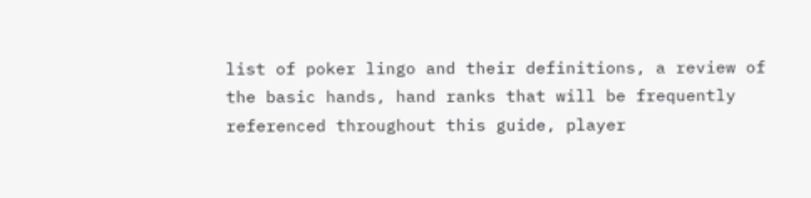list of poker lingo and their definitions, a review of the basic hands, hand ranks that will be frequently referenced throughout this guide, player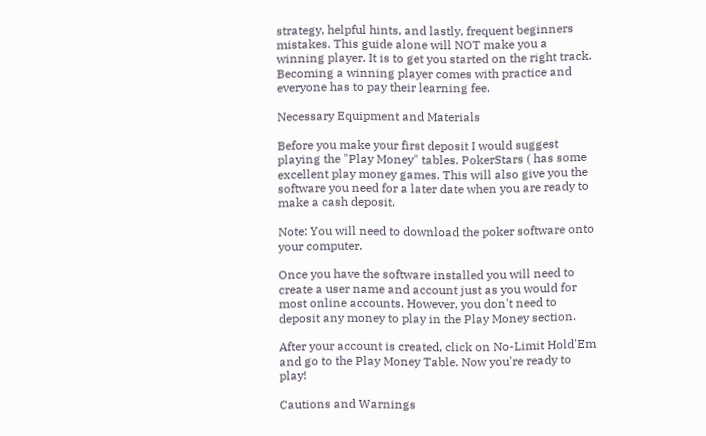strategy, helpful hints, and lastly, frequent beginners mistakes. This guide alone will NOT make you a winning player. It is to get you started on the right track. Becoming a winning player comes with practice and everyone has to pay their learning fee.

Necessary Equipment and Materials

Before you make your first deposit I would suggest playing the "Play Money" tables. PokerStars ( has some excellent play money games. This will also give you the software you need for a later date when you are ready to make a cash deposit.

Note: You will need to download the poker software onto your computer.

Once you have the software installed you will need to create a user name and account just as you would for most online accounts. However, you don't need to deposit any money to play in the Play Money section.

After your account is created, click on No-Limit Hold'Em and go to the Play Money Table. Now you're ready to play!

Cautions and Warnings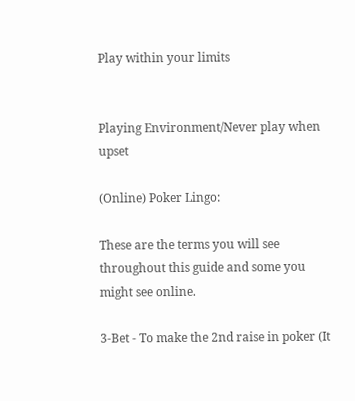Play within your limits


Playing Environment/Never play when upset

(Online) Poker Lingo:

These are the terms you will see throughout this guide and some you might see online.

3-Bet - To make the 2nd raise in poker (It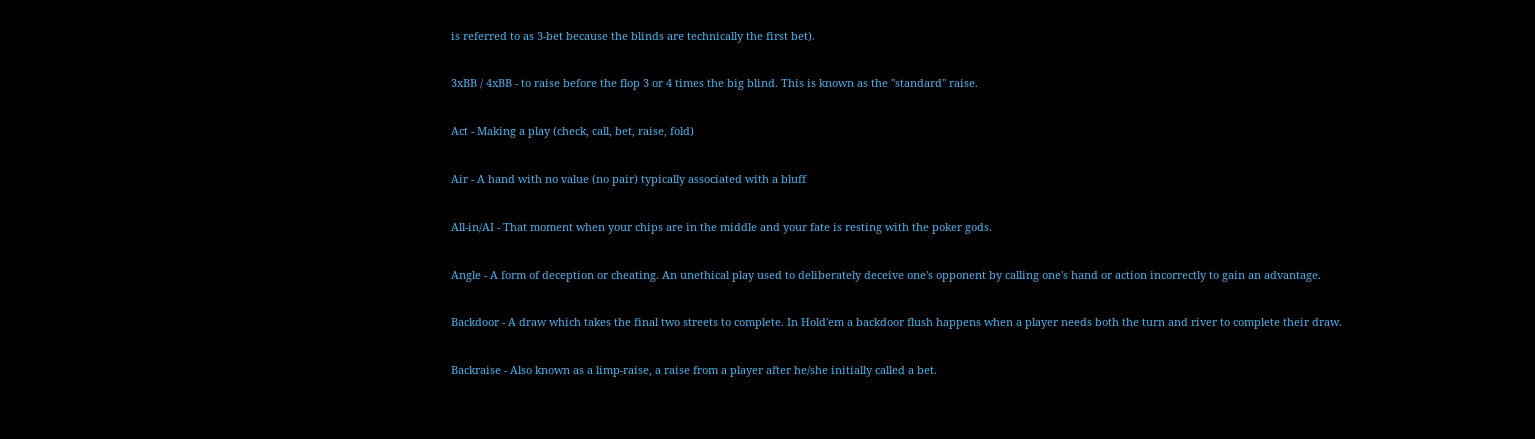is referred to as 3-bet because the blinds are technically the first bet).

3xBB / 4xBB - to raise before the flop 3 or 4 times the big blind. This is known as the "standard" raise.

Act - Making a play (check, call, bet, raise, fold)

Air - A hand with no value (no pair) typically associated with a bluff

All-in/AI - That moment when your chips are in the middle and your fate is resting with the poker gods.

Angle - A form of deception or cheating. An unethical play used to deliberately deceive one's opponent by calling one's hand or action incorrectly to gain an advantage.

Backdoor - A draw which takes the final two streets to complete. In Hold'em a backdoor flush happens when a player needs both the turn and river to complete their draw.

Backraise - Also known as a limp-raise, a raise from a player after he/she initially called a bet.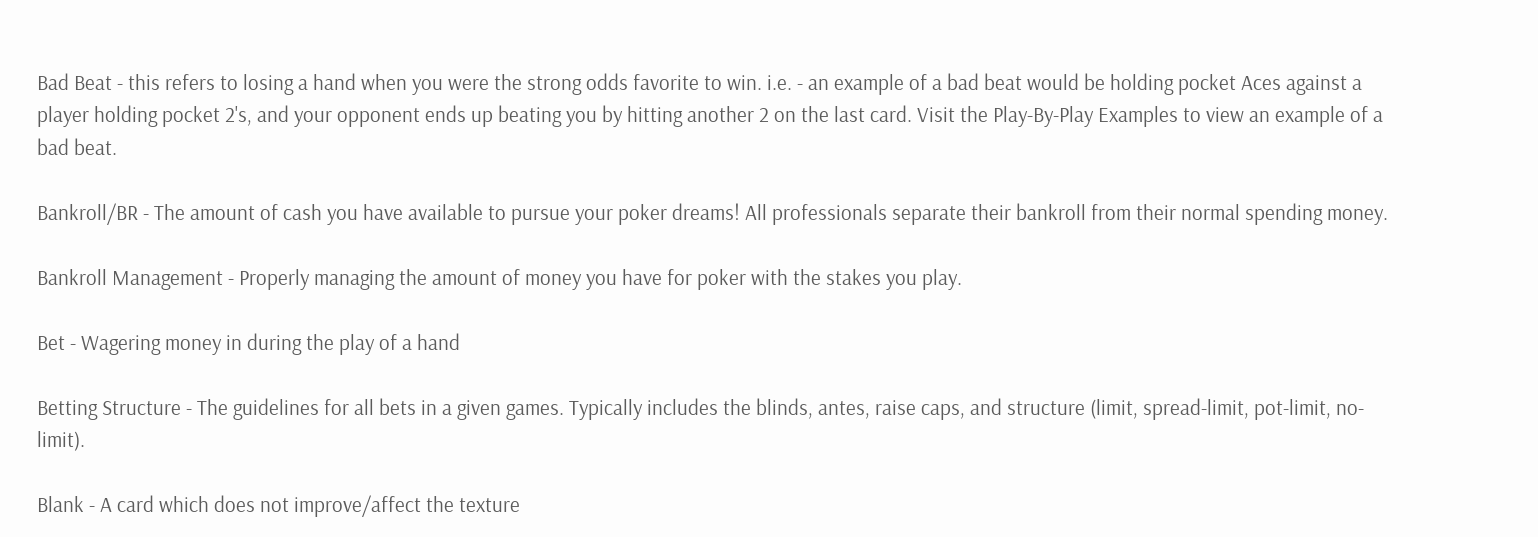Bad Beat - this refers to losing a hand when you were the strong odds favorite to win. i.e. - an example of a bad beat would be holding pocket Aces against a player holding pocket 2's, and your opponent ends up beating you by hitting another 2 on the last card. Visit the Play-By-Play Examples to view an example of a bad beat.

Bankroll/BR - The amount of cash you have available to pursue your poker dreams! All professionals separate their bankroll from their normal spending money.

Bankroll Management - Properly managing the amount of money you have for poker with the stakes you play.

Bet - Wagering money in during the play of a hand

Betting Structure - The guidelines for all bets in a given games. Typically includes the blinds, antes, raise caps, and structure (limit, spread-limit, pot-limit, no-limit).

Blank - A card which does not improve/affect the texture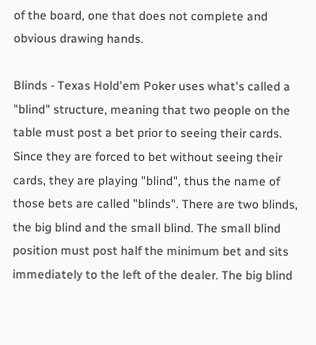of the board, one that does not complete and obvious drawing hands.

Blinds - Texas Hold'em Poker uses what's called a "blind" structure, meaning that two people on the table must post a bet prior to seeing their cards. Since they are forced to bet without seeing their cards, they are playing "blind", thus the name of those bets are called "blinds". There are two blinds, the big blind and the small blind. The small blind position must post half the minimum bet and sits immediately to the left of the dealer. The big blind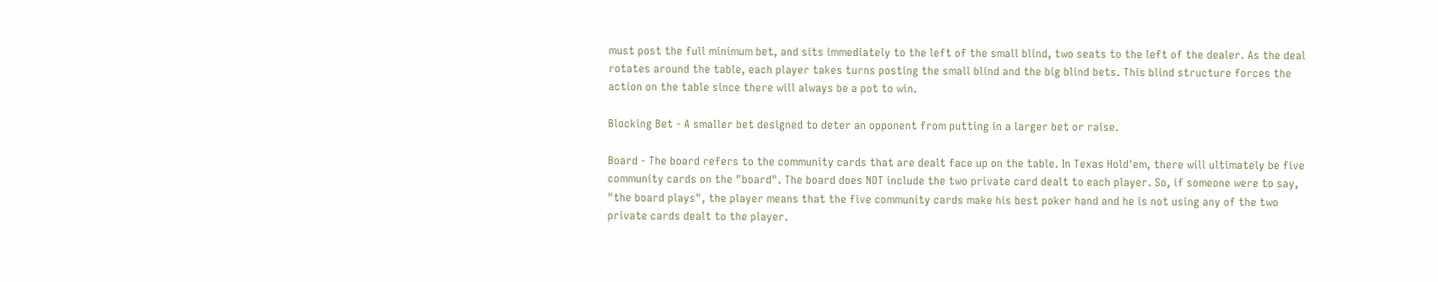must post the full minimum bet, and sits immediately to the left of the small blind, two seats to the left of the dealer. As the deal rotates around the table, each player takes turns posting the small blind and the big blind bets. This blind structure forces the action on the table since there will always be a pot to win.

Blocking Bet - A smaller bet designed to deter an opponent from putting in a larger bet or raise.

Board - The board refers to the community cards that are dealt face up on the table. In Texas Hold'em, there will ultimately be five community cards on the "board". The board does NOT include the two private card dealt to each player. So, if someone were to say, "the board plays", the player means that the five community cards make his best poker hand and he is not using any of the two private cards dealt to the player.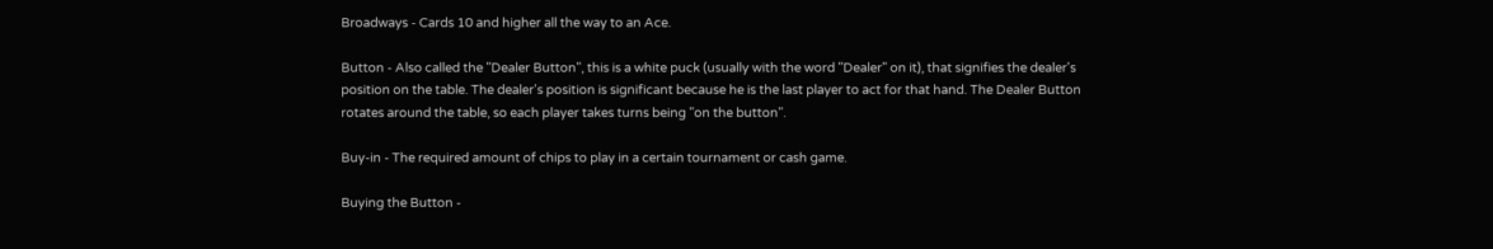Broadways - Cards 10 and higher all the way to an Ace.

Button - Also called the "Dealer Button", this is a white puck (usually with the word "Dealer" on it), that signifies the dealer's position on the table. The dealer's position is significant because he is the last player to act for that hand. The Dealer Button rotates around the table, so each player takes turns being "on the button".

Buy-in - The required amount of chips to play in a certain tournament or cash game.

Buying the Button -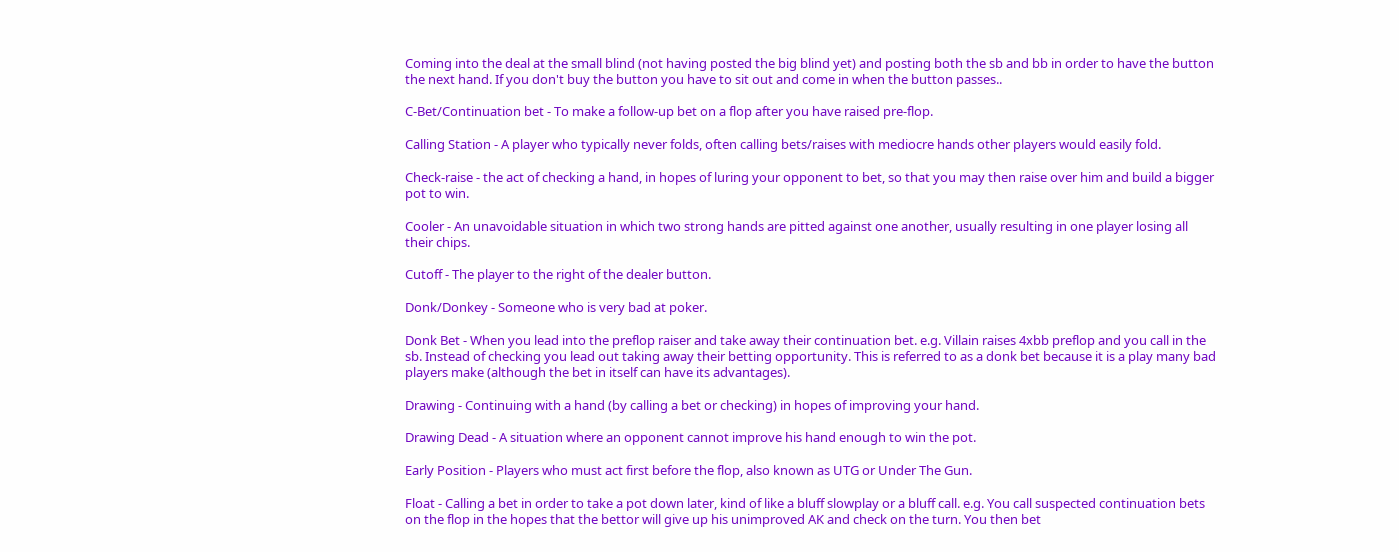Coming into the deal at the small blind (not having posted the big blind yet) and posting both the sb and bb in order to have the button the next hand. If you don't buy the button you have to sit out and come in when the button passes..

C-Bet/Continuation bet - To make a follow-up bet on a flop after you have raised pre-flop.

Calling Station - A player who typically never folds, often calling bets/raises with mediocre hands other players would easily fold.

Check-raise - the act of checking a hand, in hopes of luring your opponent to bet, so that you may then raise over him and build a bigger pot to win.

Cooler - An unavoidable situation in which two strong hands are pitted against one another, usually resulting in one player losing all their chips.

Cutoff - The player to the right of the dealer button.

Donk/Donkey - Someone who is very bad at poker.

Donk Bet - When you lead into the preflop raiser and take away their continuation bet. e.g. Villain raises 4xbb preflop and you call in the sb. Instead of checking you lead out taking away their betting opportunity. This is referred to as a donk bet because it is a play many bad players make (although the bet in itself can have its advantages).

Drawing - Continuing with a hand (by calling a bet or checking) in hopes of improving your hand.

Drawing Dead - A situation where an opponent cannot improve his hand enough to win the pot.

Early Position - Players who must act first before the flop, also known as UTG or Under The Gun.

Float - Calling a bet in order to take a pot down later, kind of like a bluff slowplay or a bluff call. e.g. You call suspected continuation bets on the flop in the hopes that the bettor will give up his unimproved AK and check on the turn. You then bet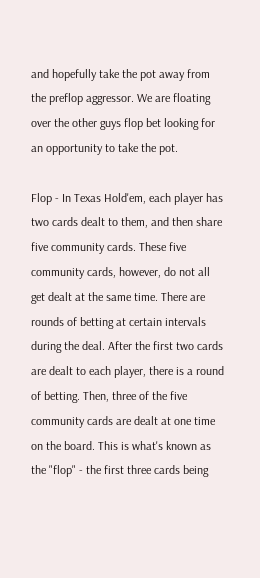and hopefully take the pot away from the preflop aggressor. We are floating over the other guys flop bet looking for an opportunity to take the pot.

Flop - In Texas Hold'em, each player has two cards dealt to them, and then share five community cards. These five community cards, however, do not all get dealt at the same time. There are rounds of betting at certain intervals during the deal. After the first two cards are dealt to each player, there is a round of betting. Then, three of the five community cards are dealt at one time on the board. This is what's known as the "flop" - the first three cards being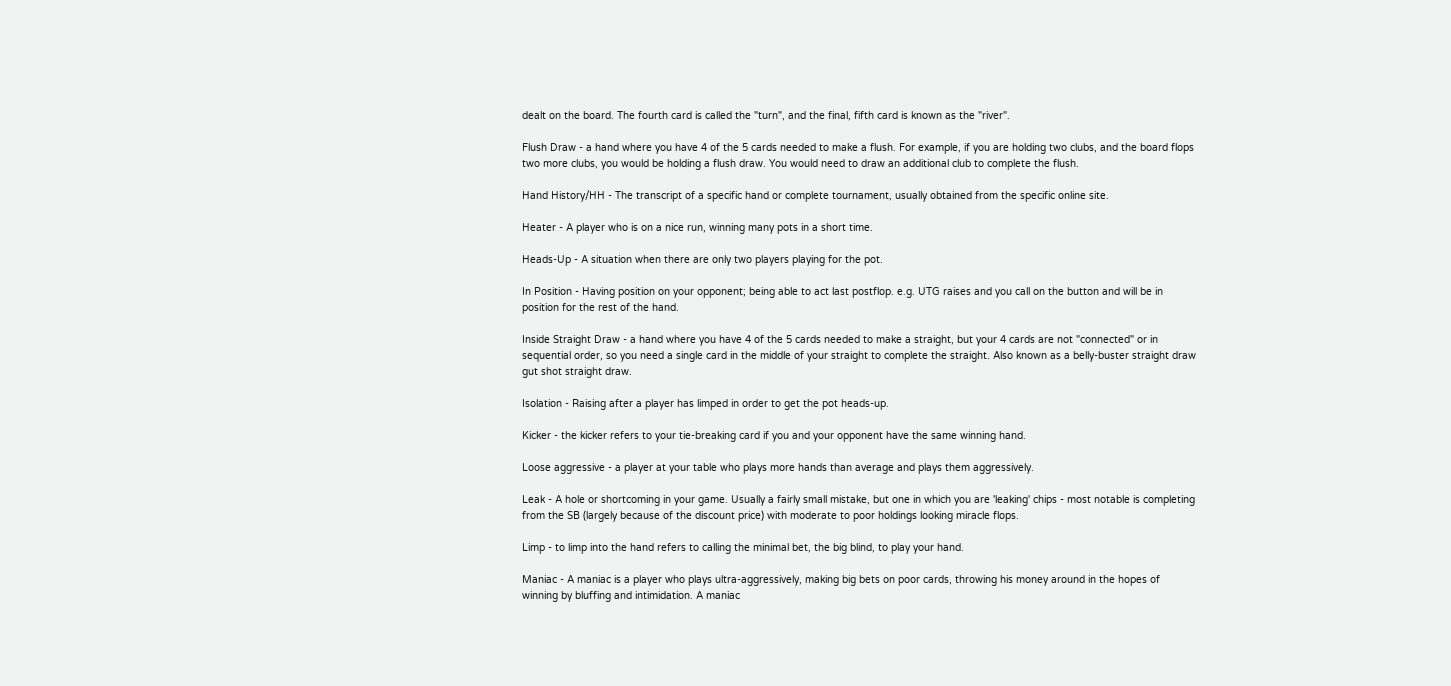dealt on the board. The fourth card is called the "turn", and the final, fifth card is known as the "river".

Flush Draw - a hand where you have 4 of the 5 cards needed to make a flush. For example, if you are holding two clubs, and the board flops two more clubs, you would be holding a flush draw. You would need to draw an additional club to complete the flush.

Hand History/HH - The transcript of a specific hand or complete tournament, usually obtained from the specific online site.

Heater - A player who is on a nice run, winning many pots in a short time.

Heads-Up - A situation when there are only two players playing for the pot.

In Position - Having position on your opponent; being able to act last postflop. e.g. UTG raises and you call on the button and will be in position for the rest of the hand.

Inside Straight Draw - a hand where you have 4 of the 5 cards needed to make a straight, but your 4 cards are not "connected" or in sequential order, so you need a single card in the middle of your straight to complete the straight. Also known as a belly-buster straight draw gut shot straight draw.

Isolation - Raising after a player has limped in order to get the pot heads-up.

Kicker - the kicker refers to your tie-breaking card if you and your opponent have the same winning hand.

Loose aggressive - a player at your table who plays more hands than average and plays them aggressively.

Leak - A hole or shortcoming in your game. Usually a fairly small mistake, but one in which you are 'leaking' chips - most notable is completing from the SB (largely because of the discount price) with moderate to poor holdings looking miracle flops.

Limp - to limp into the hand refers to calling the minimal bet, the big blind, to play your hand.

Maniac - A maniac is a player who plays ultra-aggressively, making big bets on poor cards, throwing his money around in the hopes of winning by bluffing and intimidation. A maniac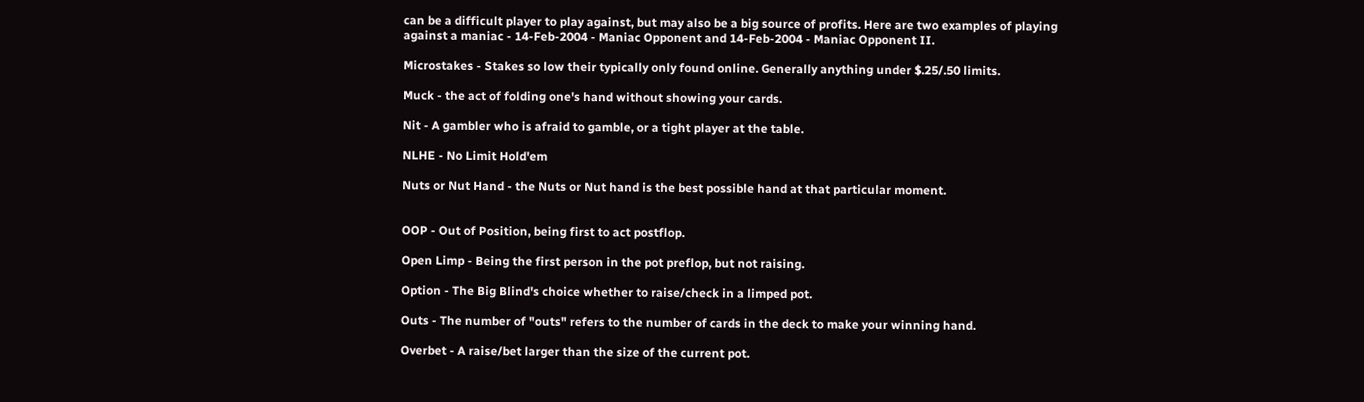can be a difficult player to play against, but may also be a big source of profits. Here are two examples of playing against a maniac - 14-Feb-2004 - Maniac Opponent and 14-Feb-2004 - Maniac Opponent II.

Microstakes - Stakes so low their typically only found online. Generally anything under $.25/.50 limits.

Muck - the act of folding one's hand without showing your cards.

Nit - A gambler who is afraid to gamble, or a tight player at the table.

NLHE - No Limit Hold'em

Nuts or Nut Hand - the Nuts or Nut hand is the best possible hand at that particular moment.


OOP - Out of Position, being first to act postflop.

Open Limp - Being the first person in the pot preflop, but not raising.

Option - The Big Blind's choice whether to raise/check in a limped pot.

Outs - The number of "outs" refers to the number of cards in the deck to make your winning hand.

Overbet - A raise/bet larger than the size of the current pot.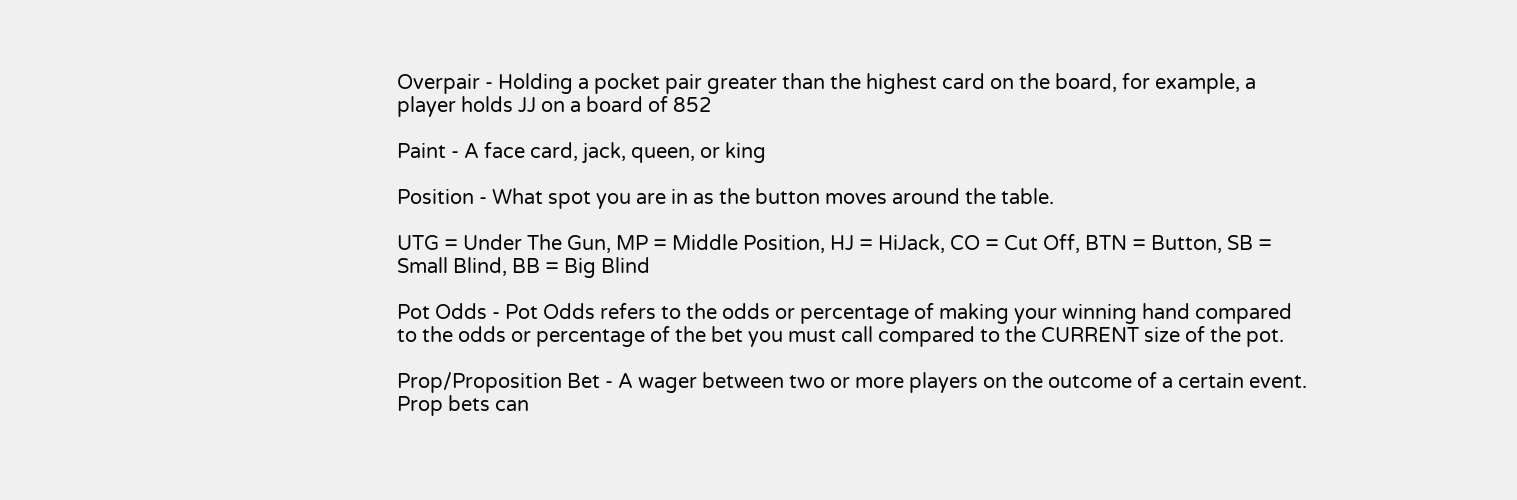Overpair - Holding a pocket pair greater than the highest card on the board, for example, a player holds JJ on a board of 852

Paint - A face card, jack, queen, or king

Position - What spot you are in as the button moves around the table.

UTG = Under The Gun, MP = Middle Position, HJ = HiJack, CO = Cut Off, BTN = Button, SB = Small Blind, BB = Big Blind

Pot Odds - Pot Odds refers to the odds or percentage of making your winning hand compared to the odds or percentage of the bet you must call compared to the CURRENT size of the pot.

Prop/Proposition Bet - A wager between two or more players on the outcome of a certain event. Prop bets can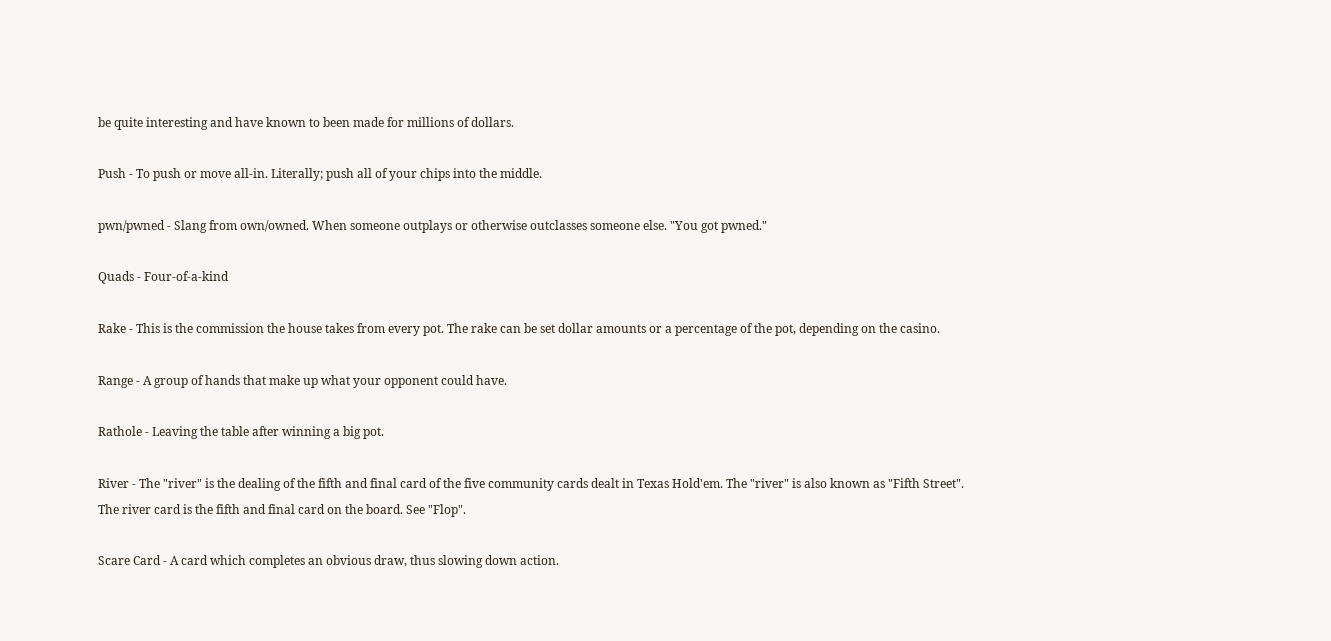be quite interesting and have known to been made for millions of dollars.

Push - To push or move all-in. Literally; push all of your chips into the middle.

pwn/pwned - Slang from own/owned. When someone outplays or otherwise outclasses someone else. "You got pwned."

Quads - Four-of-a-kind

Rake - This is the commission the house takes from every pot. The rake can be set dollar amounts or a percentage of the pot, depending on the casino.

Range - A group of hands that make up what your opponent could have.

Rathole - Leaving the table after winning a big pot.

River - The "river" is the dealing of the fifth and final card of the five community cards dealt in Texas Hold'em. The "river" is also known as "Fifth Street". The river card is the fifth and final card on the board. See "Flop".

Scare Card - A card which completes an obvious draw, thus slowing down action.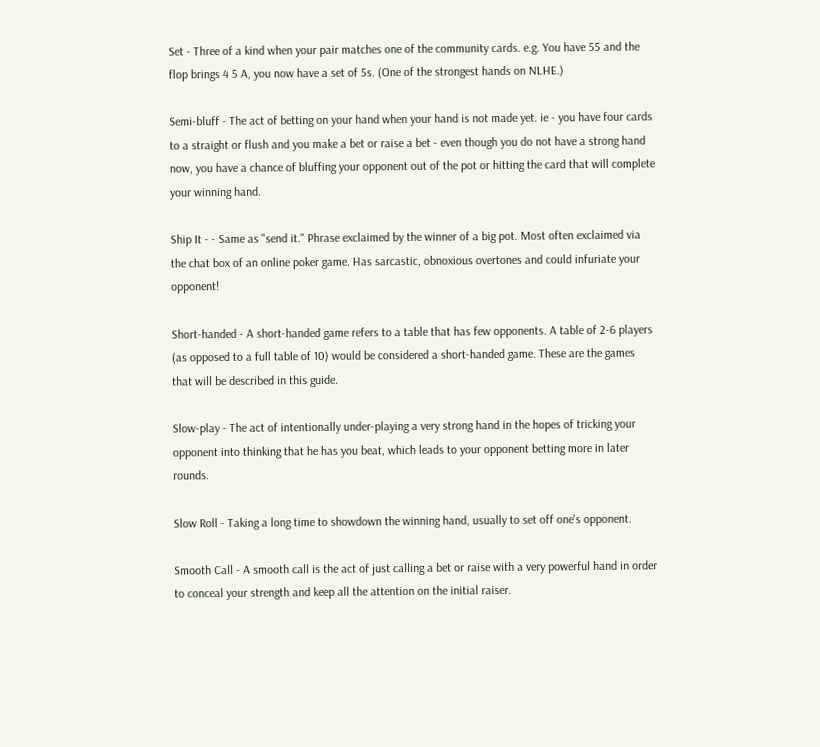Set - Three of a kind when your pair matches one of the community cards. e.g. You have 55 and the flop brings 4 5 A, you now have a set of 5s. (One of the strongest hands on NLHE.)

Semi-bluff - The act of betting on your hand when your hand is not made yet. ie - you have four cards to a straight or flush and you make a bet or raise a bet - even though you do not have a strong hand now, you have a chance of bluffing your opponent out of the pot or hitting the card that will complete your winning hand.

Ship It - - Same as "send it." Phrase exclaimed by the winner of a big pot. Most often exclaimed via the chat box of an online poker game. Has sarcastic, obnoxious overtones and could infuriate your opponent!

Short-handed - A short-handed game refers to a table that has few opponents. A table of 2-6 players (as opposed to a full table of 10) would be considered a short-handed game. These are the games that will be described in this guide.

Slow-play - The act of intentionally under-playing a very strong hand in the hopes of tricking your opponent into thinking that he has you beat, which leads to your opponent betting more in later rounds.

Slow Roll - Taking a long time to showdown the winning hand, usually to set off one's opponent.

Smooth Call - A smooth call is the act of just calling a bet or raise with a very powerful hand in order to conceal your strength and keep all the attention on the initial raiser.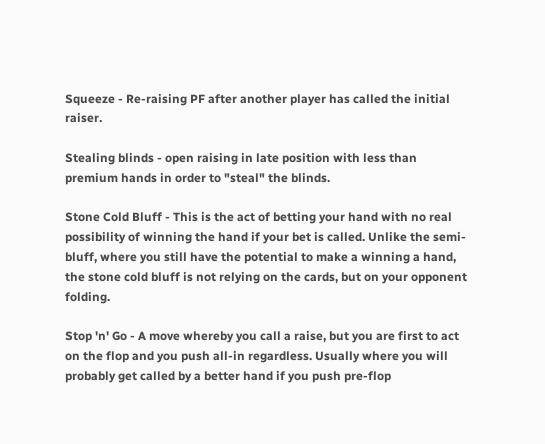Squeeze - Re-raising PF after another player has called the initial raiser.

Stealing blinds - open raising in late position with less than premium hands in order to "steal" the blinds.

Stone Cold Bluff - This is the act of betting your hand with no real possibility of winning the hand if your bet is called. Unlike the semi-bluff, where you still have the potential to make a winning a hand, the stone cold bluff is not relying on the cards, but on your opponent folding.

Stop 'n' Go - A move whereby you call a raise, but you are first to act on the flop and you push all-in regardless. Usually where you will probably get called by a better hand if you push pre-flop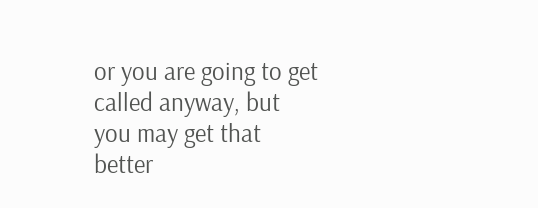or you are going to get called anyway, but you may get that better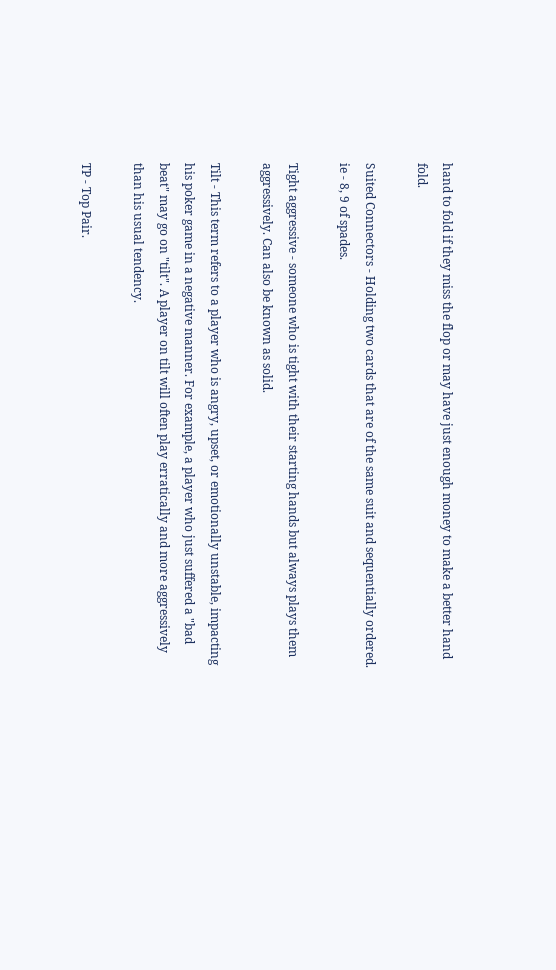hand to fold if they miss the flop or may have just enough money to make a better hand fold.

Suited Connectors - Holding two cards that are of the same suit and sequentially ordered. ie - 8, 9 of spades.

Tight aggressive - someone who is tight with their starting hands but always plays them aggressively. Can also be known as solid.

Tilt - This term refers to a player who is angry, upset, or emotionally unstable, impacting his poker game in a negative manner. For example, a player who just suffered a "bad beat" may go on "tilt". A player on tilt will often play erratically and more aggressively than his usual tendency.

TP - Top Pair.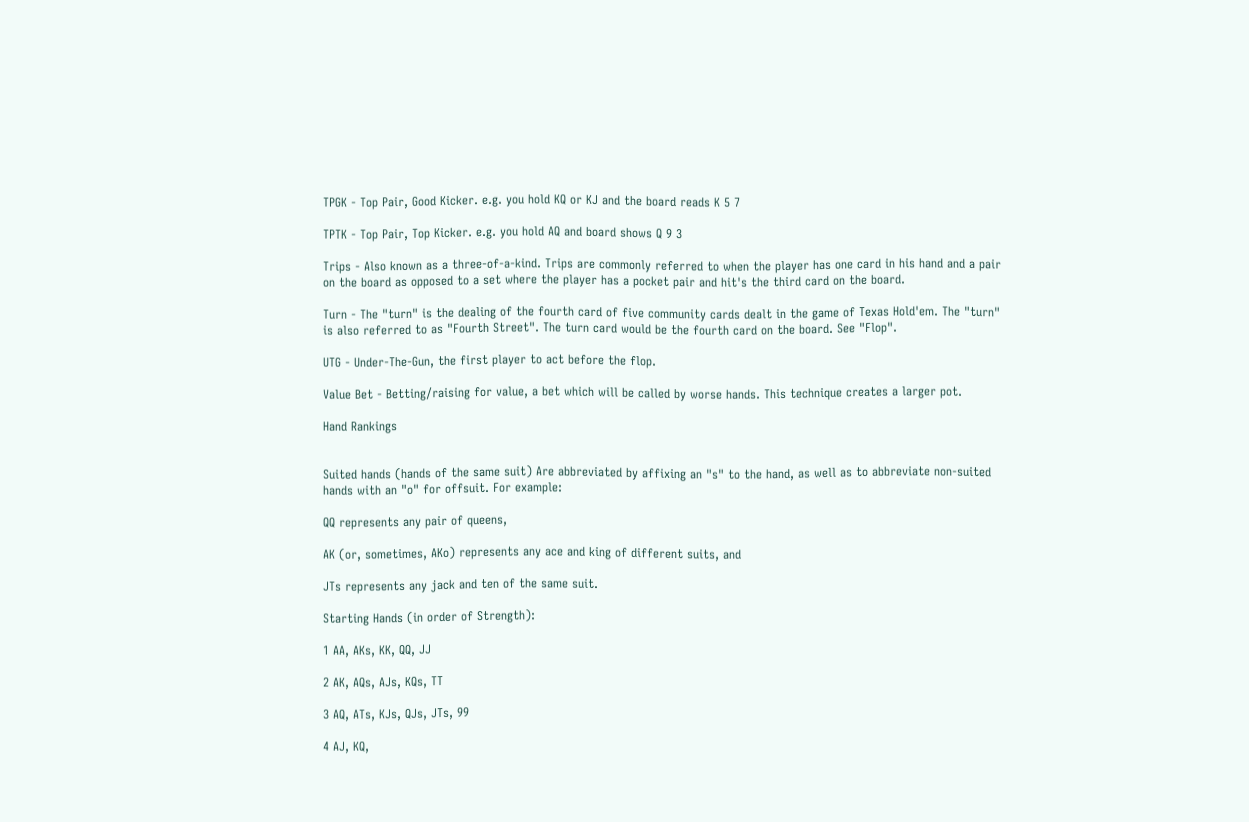TPGK - Top Pair, Good Kicker. e.g. you hold KQ or KJ and the board reads K 5 7

TPTK - Top Pair, Top Kicker. e.g. you hold AQ and board shows Q 9 3

Trips - Also known as a three-of-a-kind. Trips are commonly referred to when the player has one card in his hand and a pair on the board as opposed to a set where the player has a pocket pair and hit's the third card on the board.

Turn - The "turn" is the dealing of the fourth card of five community cards dealt in the game of Texas Hold'em. The "turn" is also referred to as "Fourth Street". The turn card would be the fourth card on the board. See "Flop".

UTG - Under-The-Gun, the first player to act before the flop.

Value Bet - Betting/raising for value, a bet which will be called by worse hands. This technique creates a larger pot.

Hand Rankings


Suited hands (hands of the same suit) Are abbreviated by affixing an "s" to the hand, as well as to abbreviate non-suited hands with an "o" for offsuit. For example:

QQ represents any pair of queens,

AK (or, sometimes, AKo) represents any ace and king of different suits, and

JTs represents any jack and ten of the same suit.

Starting Hands (in order of Strength):

1 AA, AKs, KK, QQ, JJ

2 AK, AQs, AJs, KQs, TT

3 AQ, ATs, KJs, QJs, JTs, 99

4 AJ, KQ,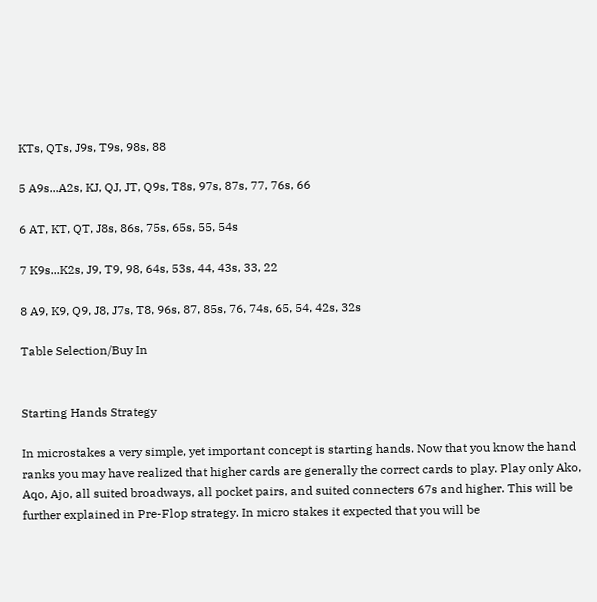KTs, QTs, J9s, T9s, 98s, 88

5 A9s...A2s, KJ, QJ, JT, Q9s, T8s, 97s, 87s, 77, 76s, 66

6 AT, KT, QT, J8s, 86s, 75s, 65s, 55, 54s

7 K9s...K2s, J9, T9, 98, 64s, 53s, 44, 43s, 33, 22

8 A9, K9, Q9, J8, J7s, T8, 96s, 87, 85s, 76, 74s, 65, 54, 42s, 32s

Table Selection/Buy In


Starting Hands Strategy

In microstakes a very simple, yet important concept is starting hands. Now that you know the hand ranks you may have realized that higher cards are generally the correct cards to play. Play only Ako, Aqo, Ajo, all suited broadways, all pocket pairs, and suited connecters 67s and higher. This will be further explained in Pre-Flop strategy. In micro stakes it expected that you will be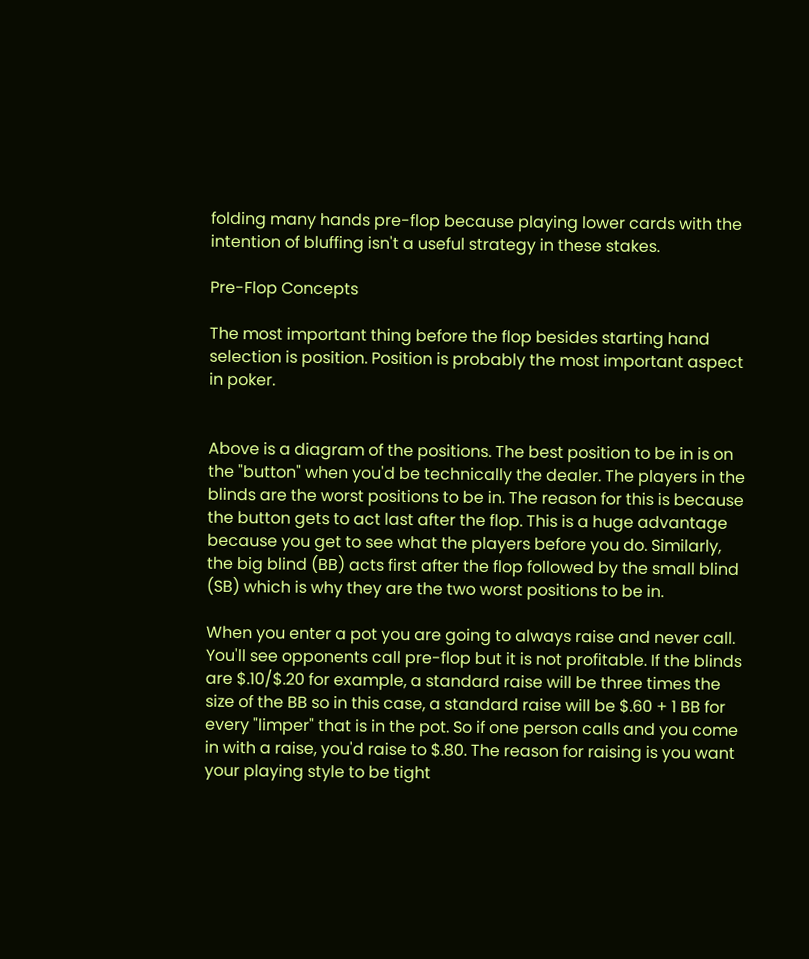folding many hands pre-flop because playing lower cards with the intention of bluffing isn't a useful strategy in these stakes.

Pre-Flop Concepts

The most important thing before the flop besides starting hand selection is position. Position is probably the most important aspect in poker.


Above is a diagram of the positions. The best position to be in is on the "button" when you'd be technically the dealer. The players in the blinds are the worst positions to be in. The reason for this is because the button gets to act last after the flop. This is a huge advantage because you get to see what the players before you do. Similarly, the big blind (BB) acts first after the flop followed by the small blind (SB) which is why they are the two worst positions to be in.

When you enter a pot you are going to always raise and never call. You'll see opponents call pre-flop but it is not profitable. If the blinds are $.10/$.20 for example, a standard raise will be three times the size of the BB so in this case, a standard raise will be $.60 + 1 BB for every "limper" that is in the pot. So if one person calls and you come in with a raise, you'd raise to $.80. The reason for raising is you want your playing style to be tight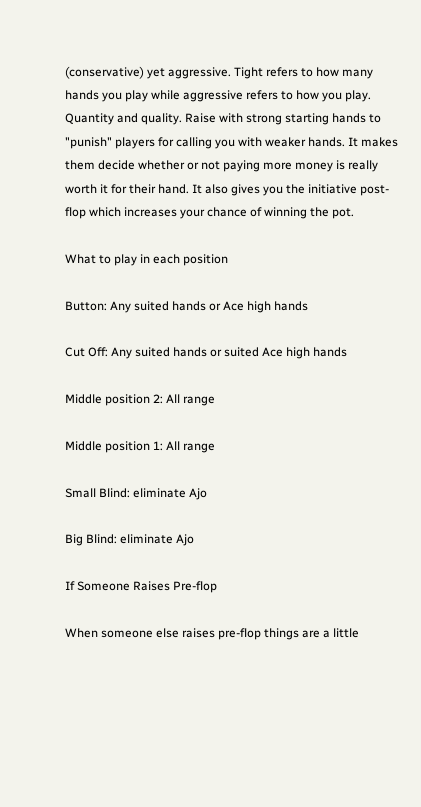(conservative) yet aggressive. Tight refers to how many hands you play while aggressive refers to how you play. Quantity and quality. Raise with strong starting hands to "punish" players for calling you with weaker hands. It makes them decide whether or not paying more money is really worth it for their hand. It also gives you the initiative post-flop which increases your chance of winning the pot.

What to play in each position

Button: Any suited hands or Ace high hands

Cut Off: Any suited hands or suited Ace high hands

Middle position 2: All range

Middle position 1: All range

Small Blind: eliminate Ajo

Big Blind: eliminate Ajo

If Someone Raises Pre-flop

When someone else raises pre-flop things are a little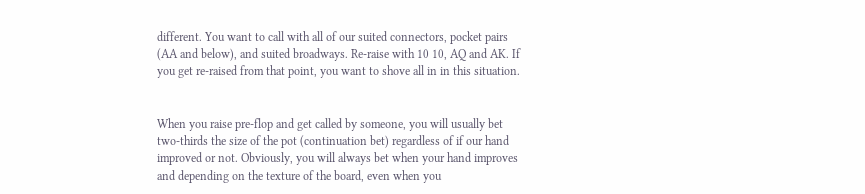different. You want to call with all of our suited connectors, pocket pairs (AA and below), and suited broadways. Re-raise with 10 10, AQ and AK. If you get re-raised from that point, you want to shove all in in this situation.


When you raise pre-flop and get called by someone, you will usually bet two-thirds the size of the pot (continuation bet) regardless of if our hand improved or not. Obviously, you will always bet when your hand improves and depending on the texture of the board, even when you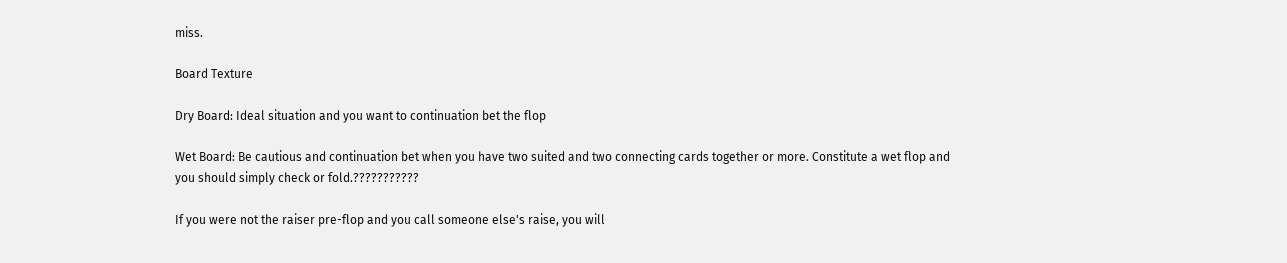miss.

Board Texture

Dry Board: Ideal situation and you want to continuation bet the flop

Wet Board: Be cautious and continuation bet when you have two suited and two connecting cards together or more. Constitute a wet flop and you should simply check or fold.???????????

If you were not the raiser pre-flop and you call someone else's raise, you will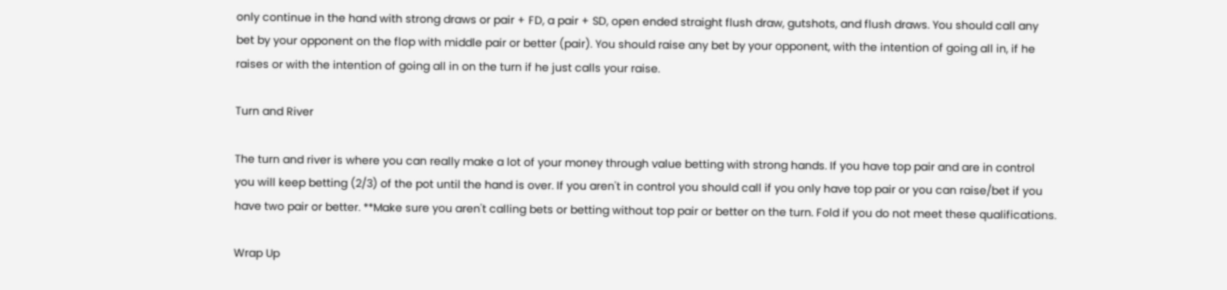only continue in the hand with strong draws or pair + FD, a pair + SD, open ended straight flush draw, gutshots, and flush draws. You should call any bet by your opponent on the flop with middle pair or better (pair). You should raise any bet by your opponent, with the intention of going all in, if he raises or with the intention of going all in on the turn if he just calls your raise.

Turn and River

The turn and river is where you can really make a lot of your money through value betting with strong hands. If you have top pair and are in control you will keep betting (2/3) of the pot until the hand is over. If you aren't in control you should call if you only have top pair or you can raise/bet if you have two pair or better. **Make sure you aren't calling bets or betting without top pair or better on the turn. Fold if you do not meet these qualifications.

Wrap Up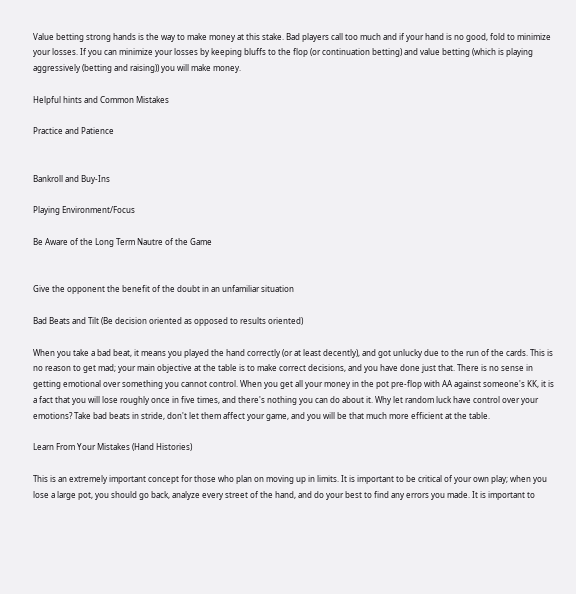Value betting strong hands is the way to make money at this stake. Bad players call too much and if your hand is no good, fold to minimize your losses. If you can minimize your losses by keeping bluffs to the flop (or continuation betting) and value betting (which is playing aggressively (betting and raising)) you will make money.

Helpful hints and Common Mistakes

Practice and Patience


Bankroll and Buy-Ins

Playing Environment/Focus

Be Aware of the Long Term Nautre of the Game


Give the opponent the benefit of the doubt in an unfamiliar situation

Bad Beats and Tilt (Be decision oriented as opposed to results oriented)

When you take a bad beat, it means you played the hand correctly (or at least decently), and got unlucky due to the run of the cards. This is no reason to get mad; your main objective at the table is to make correct decisions, and you have done just that. There is no sense in getting emotional over something you cannot control. When you get all your money in the pot pre-flop with AA against someone's KK, it is a fact that you will lose roughly once in five times, and there's nothing you can do about it. Why let random luck have control over your emotions? Take bad beats in stride, don't let them affect your game, and you will be that much more efficient at the table.

Learn From Your Mistakes (Hand Histories)

This is an extremely important concept for those who plan on moving up in limits. It is important to be critical of your own play; when you lose a large pot, you should go back, analyze every street of the hand, and do your best to find any errors you made. It is important to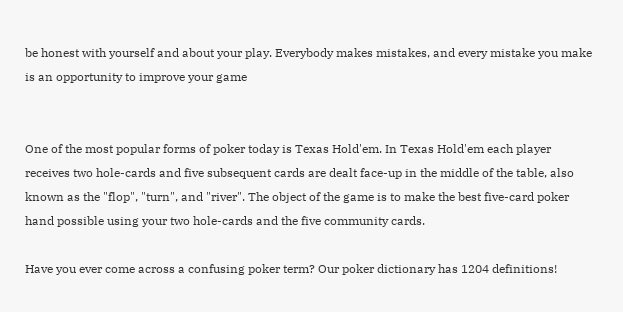be honest with yourself and about your play. Everybody makes mistakes, and every mistake you make is an opportunity to improve your game


One of the most popular forms of poker today is Texas Hold'em. In Texas Hold'em each player receives two hole-cards and five subsequent cards are dealt face-up in the middle of the table, also known as the "flop", "turn", and "river". The object of the game is to make the best five-card poker hand possible using your two hole-cards and the five community cards.

Have you ever come across a confusing poker term? Our poker dictionary has 1204 definitions!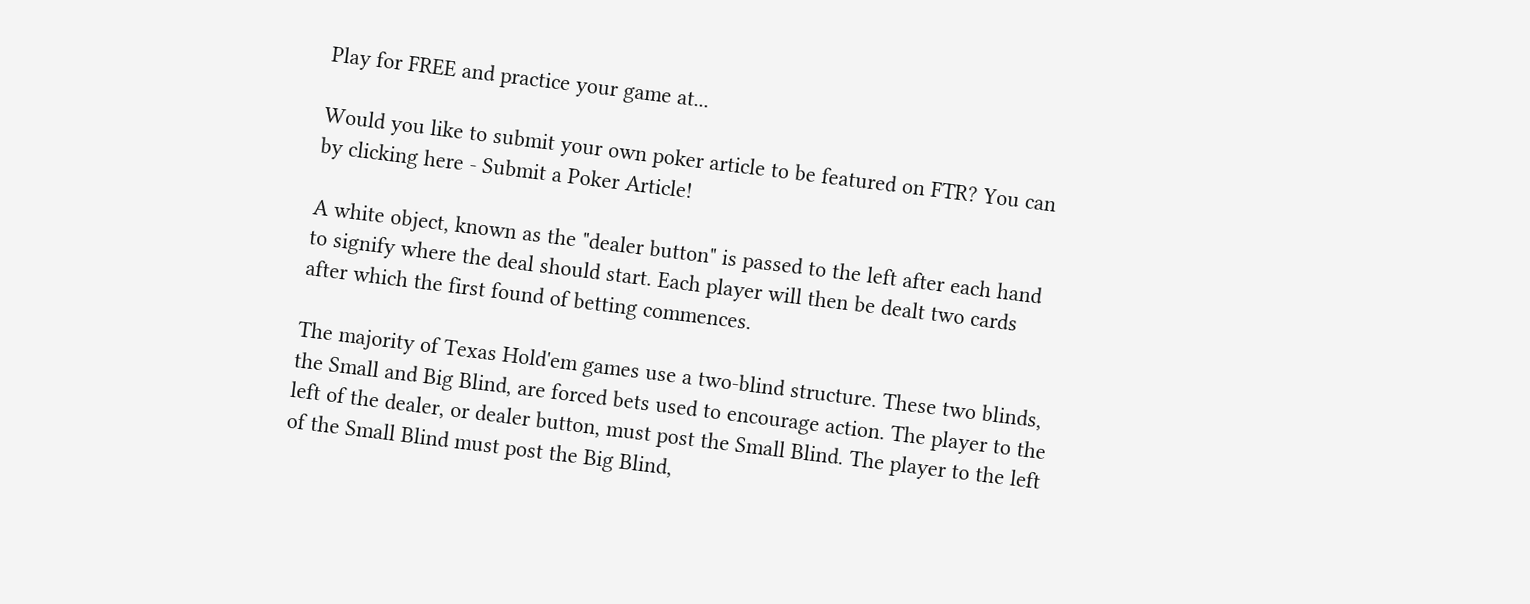Play for FREE and practice your game at...

Would you like to submit your own poker article to be featured on FTR? You can by clicking here - Submit a Poker Article!

A white object, known as the "dealer button" is passed to the left after each hand to signify where the deal should start. Each player will then be dealt two cards after which the first found of betting commences.

The majority of Texas Hold'em games use a two-blind structure. These two blinds, the Small and Big Blind, are forced bets used to encourage action. The player to the left of the dealer, or dealer button, must post the Small Blind. The player to the left of the Small Blind must post the Big Blind,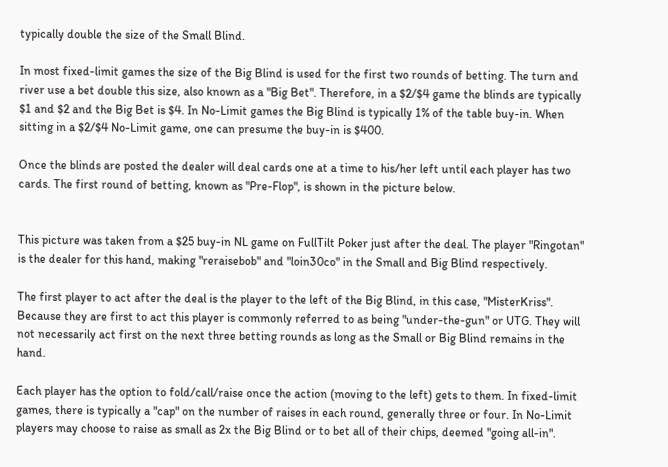typically double the size of the Small Blind.

In most fixed-limit games the size of the Big Blind is used for the first two rounds of betting. The turn and river use a bet double this size, also known as a "Big Bet". Therefore, in a $2/$4 game the blinds are typically $1 and $2 and the Big Bet is $4. In No-Limit games the Big Blind is typically 1% of the table buy-in. When sitting in a $2/$4 No-Limit game, one can presume the buy-in is $400.

Once the blinds are posted the dealer will deal cards one at a time to his/her left until each player has two cards. The first round of betting, known as "Pre-Flop", is shown in the picture below.


This picture was taken from a $25 buy-in NL game on FullTilt Poker just after the deal. The player "Ringotan" is the dealer for this hand, making "reraisebob" and "loin30co" in the Small and Big Blind respectively.

The first player to act after the deal is the player to the left of the Big Blind, in this case, "MisterKriss". Because they are first to act this player is commonly referred to as being "under-the-gun" or UTG. They will not necessarily act first on the next three betting rounds as long as the Small or Big Blind remains in the hand.

Each player has the option to fold/call/raise once the action (moving to the left) gets to them. In fixed-limit games, there is typically a "cap" on the number of raises in each round, generally three or four. In No-Limit players may choose to raise as small as 2x the Big Blind or to bet all of their chips, deemed "going all-in".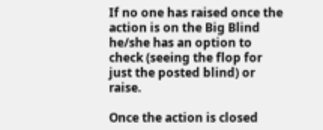If no one has raised once the action is on the Big Blind he/she has an option to check (seeing the flop for just the posted blind) or raise.

Once the action is closed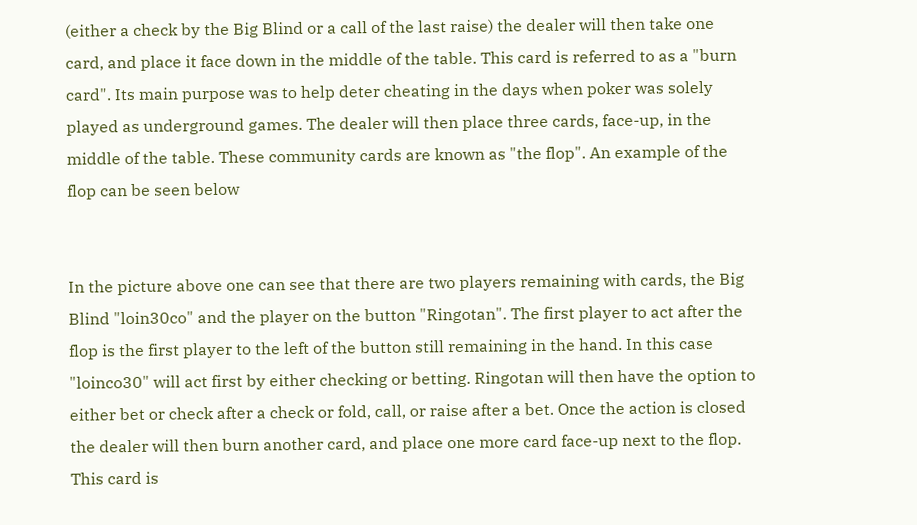(either a check by the Big Blind or a call of the last raise) the dealer will then take one card, and place it face down in the middle of the table. This card is referred to as a "burn card". Its main purpose was to help deter cheating in the days when poker was solely played as underground games. The dealer will then place three cards, face-up, in the middle of the table. These community cards are known as "the flop". An example of the flop can be seen below


In the picture above one can see that there are two players remaining with cards, the Big Blind "loin30co" and the player on the button "Ringotan". The first player to act after the flop is the first player to the left of the button still remaining in the hand. In this case "loinco30" will act first by either checking or betting. Ringotan will then have the option to either bet or check after a check or fold, call, or raise after a bet. Once the action is closed the dealer will then burn another card, and place one more card face-up next to the flop. This card is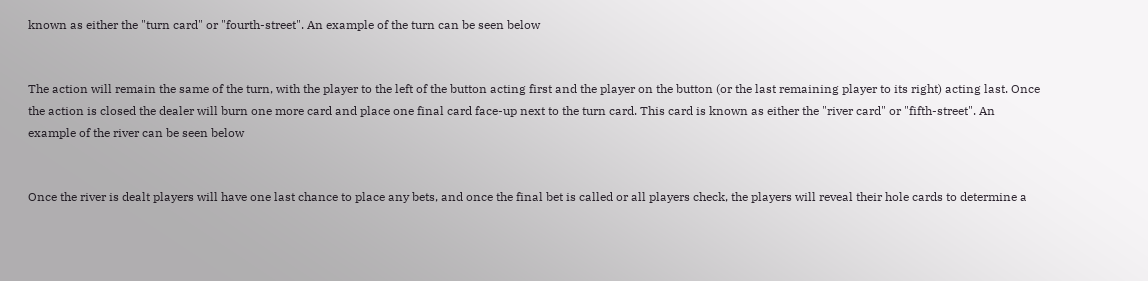known as either the "turn card" or "fourth-street". An example of the turn can be seen below


The action will remain the same of the turn, with the player to the left of the button acting first and the player on the button (or the last remaining player to its right) acting last. Once the action is closed the dealer will burn one more card and place one final card face-up next to the turn card. This card is known as either the "river card" or "fifth-street". An example of the river can be seen below


Once the river is dealt players will have one last chance to place any bets, and once the final bet is called or all players check, the players will reveal their hole cards to determine a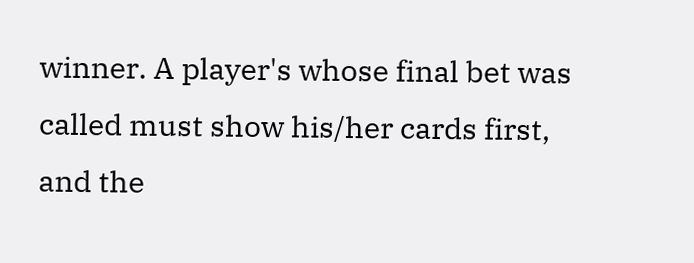winner. A player's whose final bet was called must show his/her cards first, and the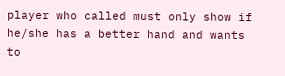player who called must only show if he/she has a better hand and wants to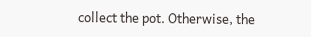collect the pot. Otherwise, the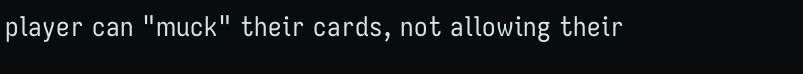player can "muck" their cards, not allowing their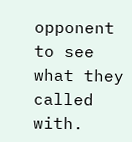opponent to see what they called with.